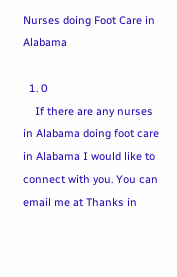Nurses doing Foot Care in Alabama

  1. 0
    If there are any nurses in Alabama doing foot care in Alabama I would like to connect with you. You can email me at Thanks in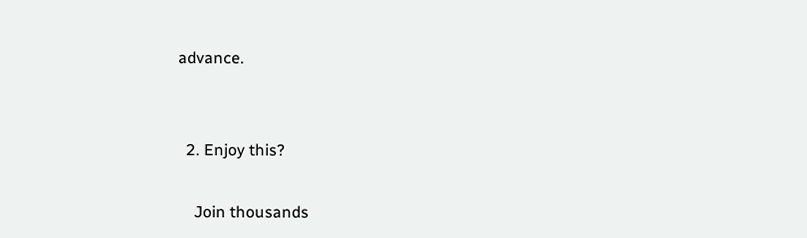advance.


  2. Enjoy this?

    Join thousands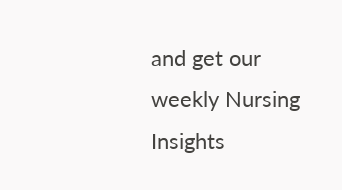and get our weekly Nursing Insights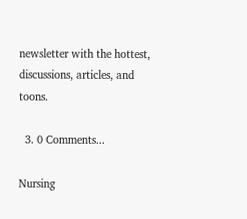newsletter with the hottest, discussions, articles, and toons.

  3. 0 Comments...

Nursing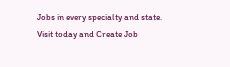Jobs in every specialty and state. Visit today and Create Job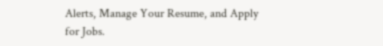Alerts, Manage Your Resume, and Apply for Jobs.